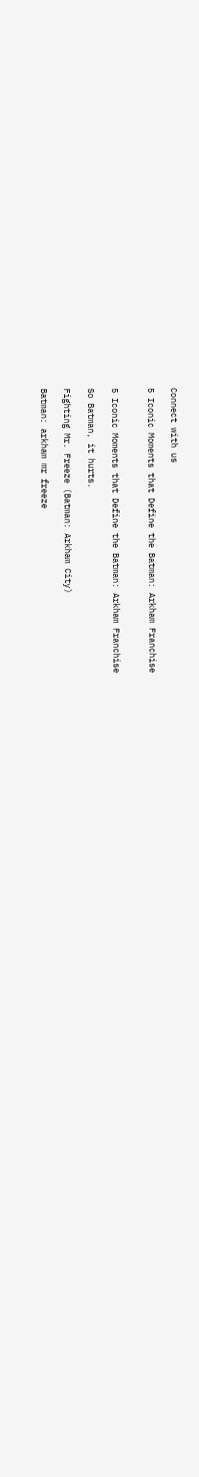Connect with us

5 Iconic Moments that Define the Batman: Arkham Franchise


5 Iconic Moments that Define the Batman: Arkham Franchise

So Batman, it hurts.

Fighting Mr. Freeze (Batman: Arkham City)

Batman: arkham mr freeze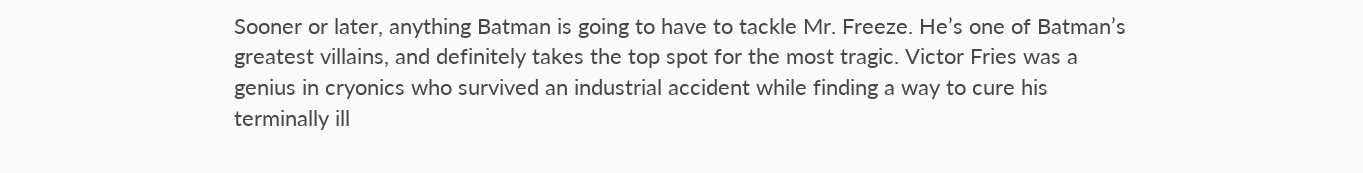Sooner or later, anything Batman is going to have to tackle Mr. Freeze. He’s one of Batman’s greatest villains, and definitely takes the top spot for the most tragic. Victor Fries was a genius in cryonics who survived an industrial accident while finding a way to cure his terminally ill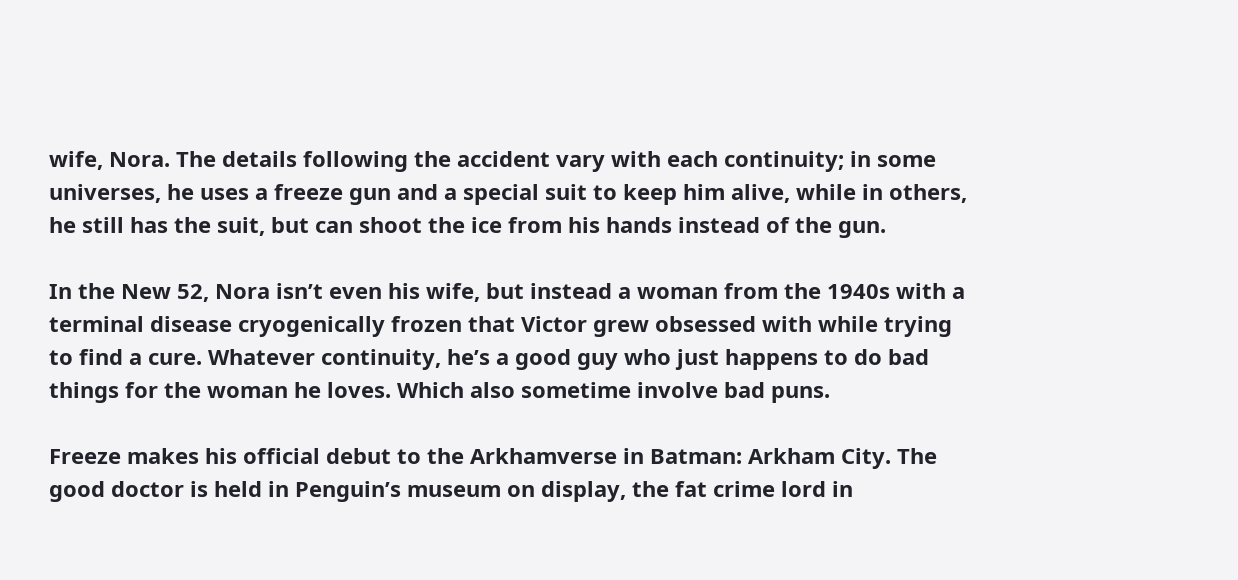wife, Nora. The details following the accident vary with each continuity; in some universes, he uses a freeze gun and a special suit to keep him alive, while in others, he still has the suit, but can shoot the ice from his hands instead of the gun.

In the New 52, Nora isn’t even his wife, but instead a woman from the 1940s with a terminal disease cryogenically frozen that Victor grew obsessed with while trying to find a cure. Whatever continuity, he’s a good guy who just happens to do bad things for the woman he loves. Which also sometime involve bad puns.

Freeze makes his official debut to the Arkhamverse in Batman: Arkham City. The good doctor is held in Penguin’s museum on display, the fat crime lord in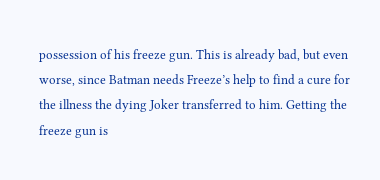possession of his freeze gun. This is already bad, but even worse, since Batman needs Freeze’s help to find a cure for the illness the dying Joker transferred to him. Getting the freeze gun is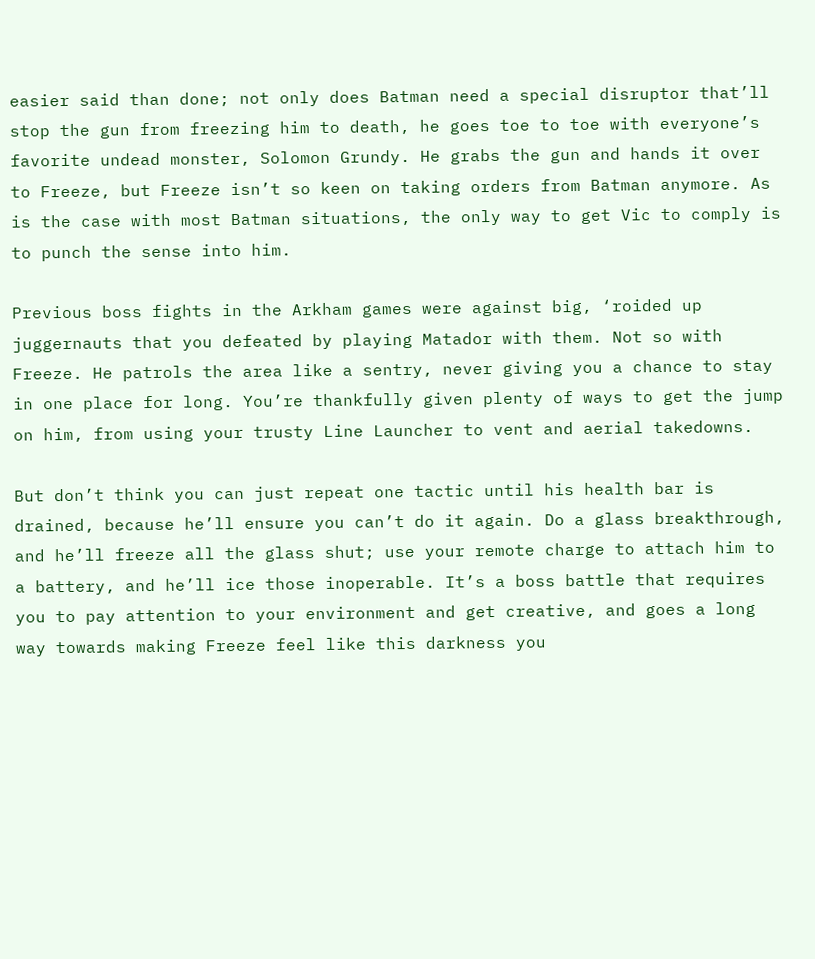easier said than done; not only does Batman need a special disruptor that’ll stop the gun from freezing him to death, he goes toe to toe with everyone’s favorite undead monster, Solomon Grundy. He grabs the gun and hands it over to Freeze, but Freeze isn’t so keen on taking orders from Batman anymore. As is the case with most Batman situations, the only way to get Vic to comply is to punch the sense into him.

Previous boss fights in the Arkham games were against big, ‘roided up juggernauts that you defeated by playing Matador with them. Not so with Freeze. He patrols the area like a sentry, never giving you a chance to stay in one place for long. You’re thankfully given plenty of ways to get the jump on him, from using your trusty Line Launcher to vent and aerial takedowns.

But don’t think you can just repeat one tactic until his health bar is drained, because he’ll ensure you can’t do it again. Do a glass breakthrough, and he’ll freeze all the glass shut; use your remote charge to attach him to a battery, and he’ll ice those inoperable. It’s a boss battle that requires you to pay attention to your environment and get creative, and goes a long way towards making Freeze feel like this darkness you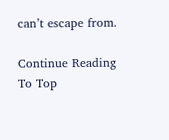can’t escape from.

Continue Reading
To Top